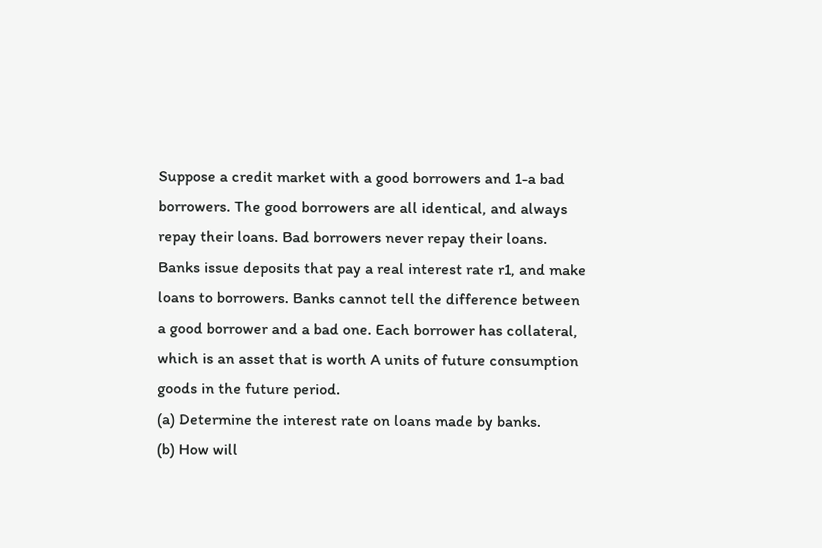Suppose a credit market with a good borrowers and 1-a bad borrowers. The good borrowers are all identical, and always repay their loans. Bad borrowers never repay their loans. Banks issue deposits that pay a real interest rate r1, and make loans to borrowers. Banks cannot tell the difference between a good borrower and a bad one. Each borrower has collateral, which is an asset that is worth A units of future consumption goods in the future period.
(a) Determine the interest rate on loans made by banks.
(b) How will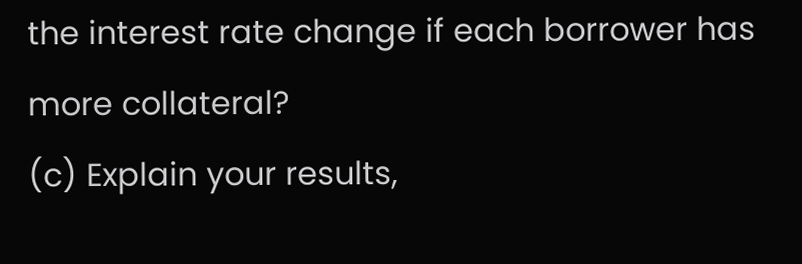the interest rate change if each borrower has more collateral?
(c) Explain your results,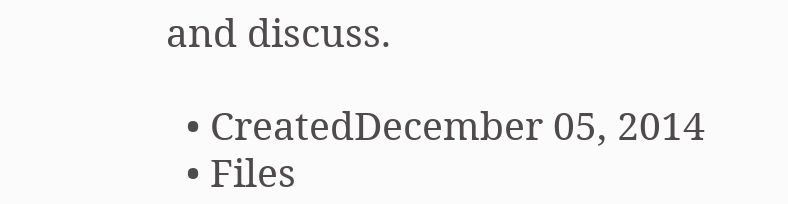and discuss.

  • CreatedDecember 05, 2014
  • Files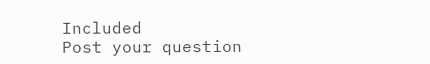Included
Post your question